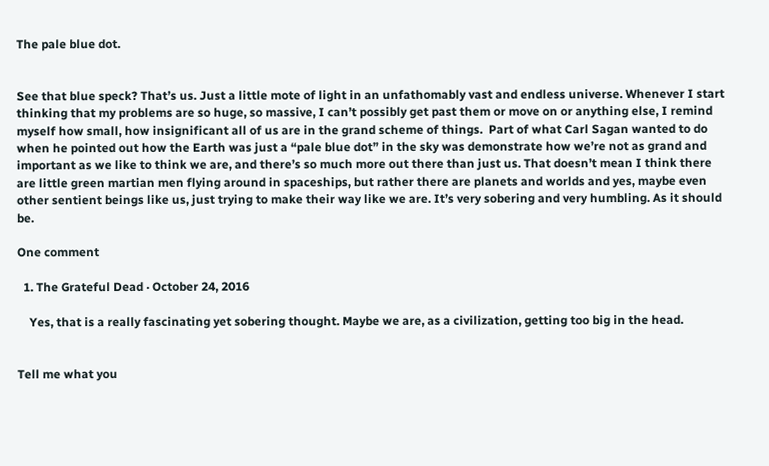The pale blue dot.


See that blue speck? That’s us. Just a little mote of light in an unfathomably vast and endless universe. Whenever I start thinking that my problems are so huge, so massive, I can’t possibly get past them or move on or anything else, I remind myself how small, how insignificant all of us are in the grand scheme of things.  Part of what Carl Sagan wanted to do when he pointed out how the Earth was just a “pale blue dot” in the sky was demonstrate how we’re not as grand and important as we like to think we are, and there’s so much more out there than just us. That doesn’t mean I think there are little green martian men flying around in spaceships, but rather there are planets and worlds and yes, maybe even other sentient beings like us, just trying to make their way like we are. It’s very sobering and very humbling. As it should be.

One comment

  1. The Grateful Dead · October 24, 2016

    Yes, that is a really fascinating yet sobering thought. Maybe we are, as a civilization, getting too big in the head.


Tell me what you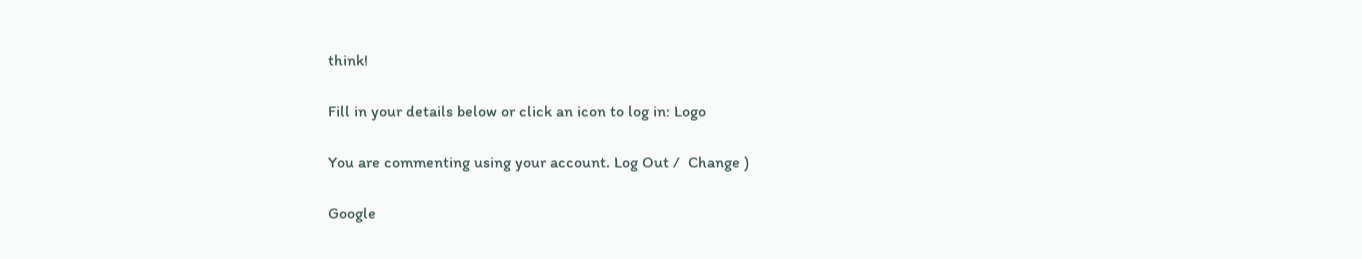think!

Fill in your details below or click an icon to log in: Logo

You are commenting using your account. Log Out /  Change )

Google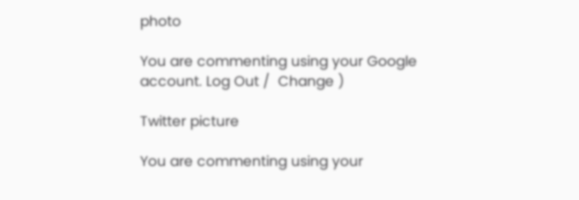photo

You are commenting using your Google account. Log Out /  Change )

Twitter picture

You are commenting using your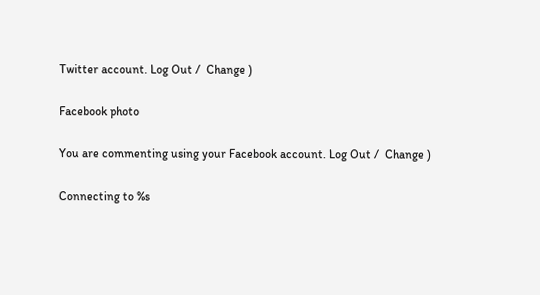Twitter account. Log Out /  Change )

Facebook photo

You are commenting using your Facebook account. Log Out /  Change )

Connecting to %s